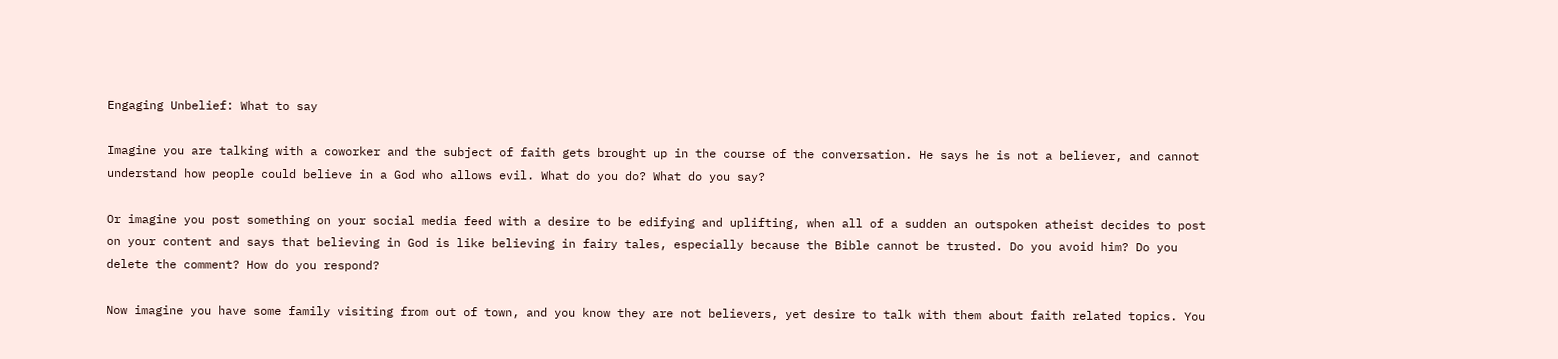Engaging Unbelief: What to say

Imagine you are talking with a coworker and the subject of faith gets brought up in the course of the conversation. He says he is not a believer, and cannot understand how people could believe in a God who allows evil. What do you do? What do you say?

Or imagine you post something on your social media feed with a desire to be edifying and uplifting, when all of a sudden an outspoken atheist decides to post on your content and says that believing in God is like believing in fairy tales, especially because the Bible cannot be trusted. Do you avoid him? Do you delete the comment? How do you respond?

Now imagine you have some family visiting from out of town, and you know they are not believers, yet desire to talk with them about faith related topics. You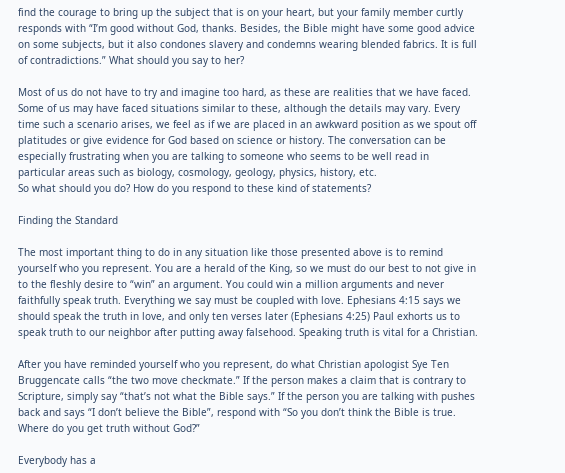find the courage to bring up the subject that is on your heart, but your family member curtly responds with “I’m good without God, thanks. Besides, the Bible might have some good advice on some subjects, but it also condones slavery and condemns wearing blended fabrics. It is full of contradictions.” What should you say to her?

Most of us do not have to try and imagine too hard, as these are realities that we have faced. Some of us may have faced situations similar to these, although the details may vary. Every time such a scenario arises, we feel as if we are placed in an awkward position as we spout off platitudes or give evidence for God based on science or history. The conversation can be especially frustrating when you are talking to someone who seems to be well read in particular areas such as biology, cosmology, geology, physics, history, etc.
So what should you do? How do you respond to these kind of statements?

Finding the Standard

The most important thing to do in any situation like those presented above is to remind yourself who you represent. You are a herald of the King, so we must do our best to not give in to the fleshly desire to “win” an argument. You could win a million arguments and never faithfully speak truth. Everything we say must be coupled with love. Ephesians 4:15 says we should speak the truth in love, and only ten verses later (Ephesians 4:25) Paul exhorts us to speak truth to our neighbor after putting away falsehood. Speaking truth is vital for a Christian.

After you have reminded yourself who you represent, do what Christian apologist Sye Ten Bruggencate calls “the two move checkmate.” If the person makes a claim that is contrary to Scripture, simply say “that’s not what the Bible says.” If the person you are talking with pushes back and says “I don’t believe the Bible”, respond with “So you don’t think the Bible is true. Where do you get truth without God?”

Everybody has a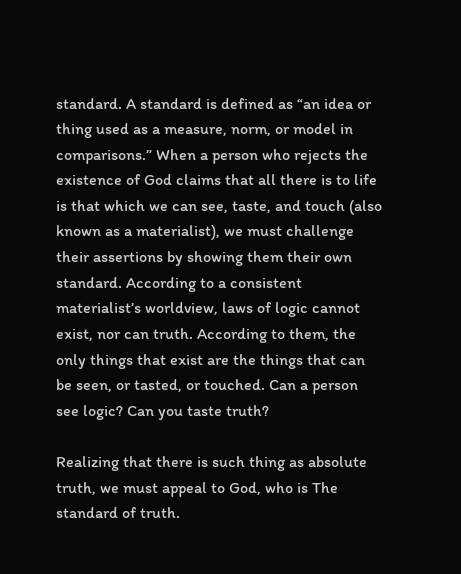standard. A standard is defined as “an idea or thing used as a measure, norm, or model in comparisons.” When a person who rejects the existence of God claims that all there is to life is that which we can see, taste, and touch (also known as a materialist), we must challenge their assertions by showing them their own standard. According to a consistent materialist’s worldview, laws of logic cannot exist, nor can truth. According to them, the only things that exist are the things that can be seen, or tasted, or touched. Can a person see logic? Can you taste truth?

Realizing that there is such thing as absolute truth, we must appeal to God, who is The standard of truth.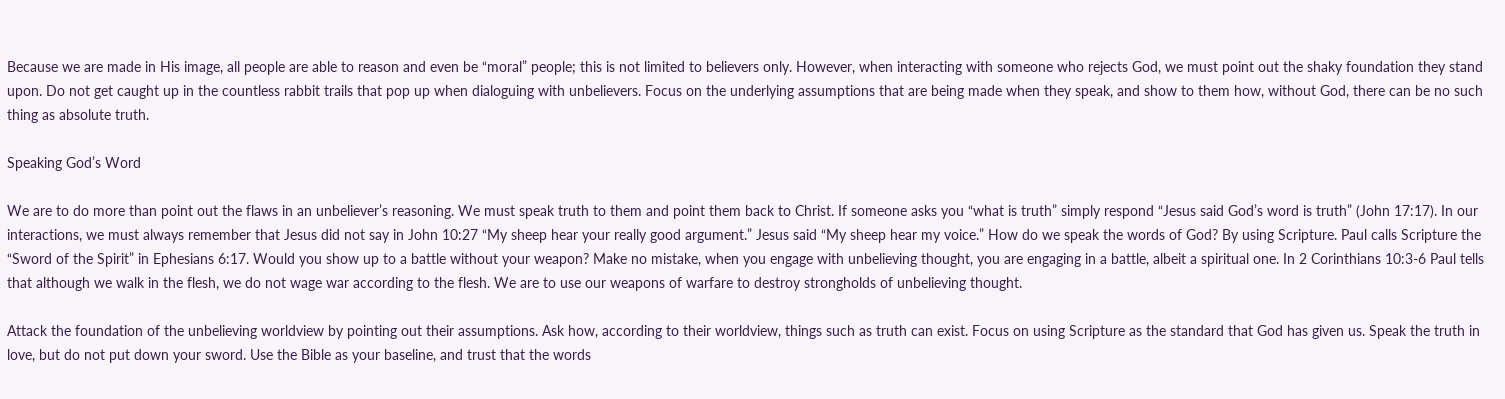Because we are made in His image, all people are able to reason and even be “moral” people; this is not limited to believers only. However, when interacting with someone who rejects God, we must point out the shaky foundation they stand upon. Do not get caught up in the countless rabbit trails that pop up when dialoguing with unbelievers. Focus on the underlying assumptions that are being made when they speak, and show to them how, without God, there can be no such thing as absolute truth.

Speaking God’s Word

We are to do more than point out the flaws in an unbeliever’s reasoning. We must speak truth to them and point them back to Christ. If someone asks you “what is truth” simply respond “Jesus said God’s word is truth” (John 17:17). In our interactions, we must always remember that Jesus did not say in John 10:27 “My sheep hear your really good argument.” Jesus said “My sheep hear my voice.” How do we speak the words of God? By using Scripture. Paul calls Scripture the “Sword of the Spirit” in Ephesians 6:17. Would you show up to a battle without your weapon? Make no mistake, when you engage with unbelieving thought, you are engaging in a battle, albeit a spiritual one. In 2 Corinthians 10:3-6 Paul tells that although we walk in the flesh, we do not wage war according to the flesh. We are to use our weapons of warfare to destroy strongholds of unbelieving thought.

Attack the foundation of the unbelieving worldview by pointing out their assumptions. Ask how, according to their worldview, things such as truth can exist. Focus on using Scripture as the standard that God has given us. Speak the truth in love, but do not put down your sword. Use the Bible as your baseline, and trust that the words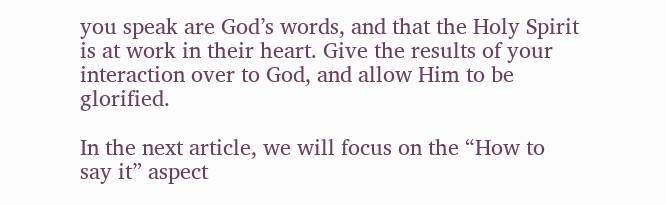you speak are God’s words, and that the Holy Spirit is at work in their heart. Give the results of your interaction over to God, and allow Him to be glorified.

In the next article, we will focus on the “How to say it” aspect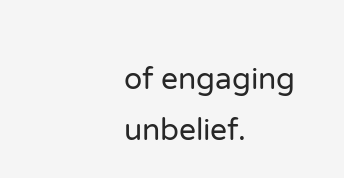of engaging unbelief.